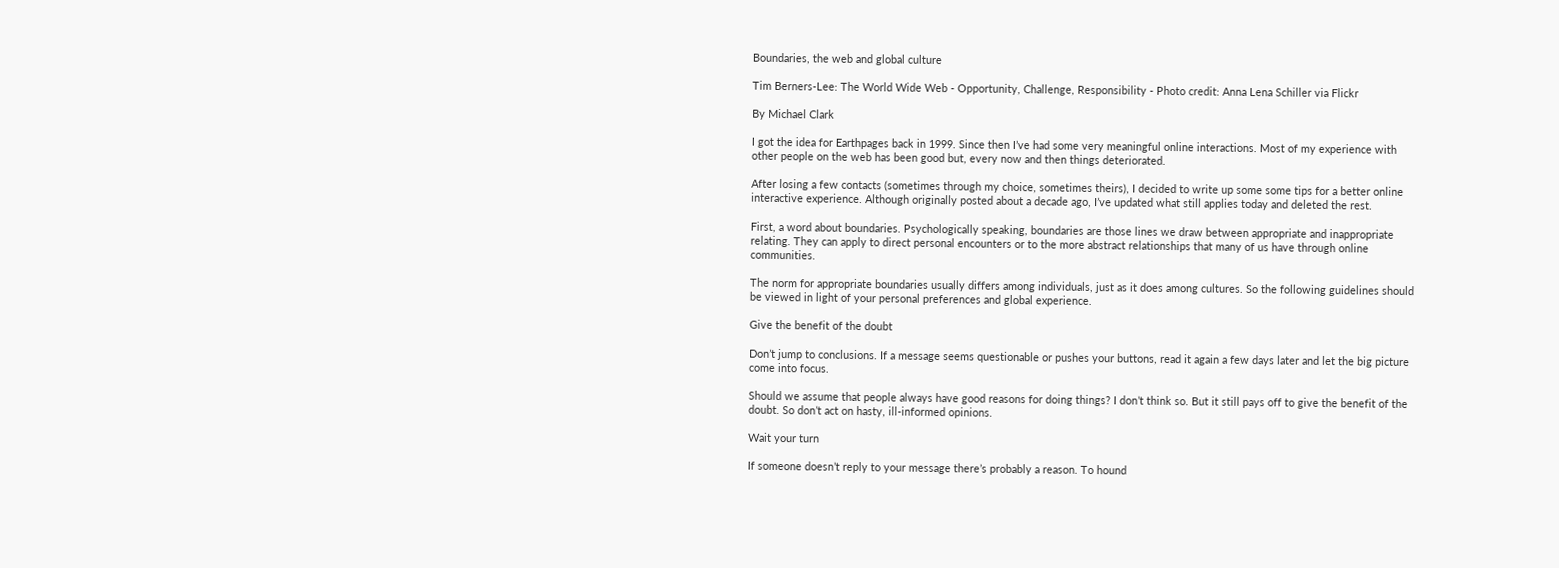Boundaries, the web and global culture

Tim Berners-Lee: The World Wide Web - Opportunity, Challenge, Responsibility - Photo credit: Anna Lena Schiller via Flickr

By Michael Clark

I got the idea for Earthpages back in 1999. Since then I’ve had some very meaningful online interactions. Most of my experience with other people on the web has been good but, every now and then things deteriorated.

After losing a few contacts (sometimes through my choice, sometimes theirs), I decided to write up some some tips for a better online interactive experience. Although originally posted about a decade ago, I’ve updated what still applies today and deleted the rest.

First, a word about boundaries. Psychologically speaking, boundaries are those lines we draw between appropriate and inappropriate relating. They can apply to direct personal encounters or to the more abstract relationships that many of us have through online communities.

The norm for appropriate boundaries usually differs among individuals, just as it does among cultures. So the following guidelines should be viewed in light of your personal preferences and global experience.

Give the benefit of the doubt

Don’t jump to conclusions. If a message seems questionable or pushes your buttons, read it again a few days later and let the big picture come into focus.

Should we assume that people always have good reasons for doing things? I don’t think so. But it still pays off to give the benefit of the doubt. So don’t act on hasty, ill-informed opinions.

Wait your turn

If someone doesn’t reply to your message there’s probably a reason. To hound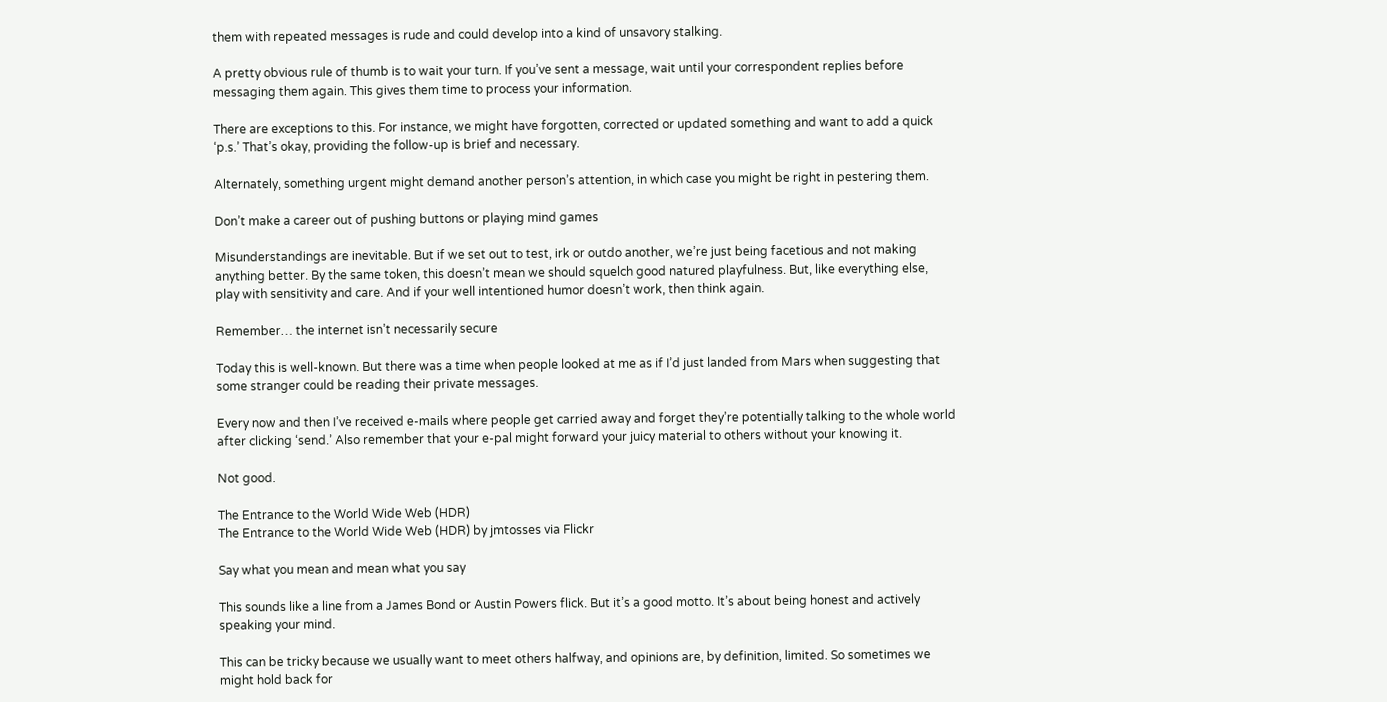them with repeated messages is rude and could develop into a kind of unsavory stalking.

A pretty obvious rule of thumb is to wait your turn. If you’ve sent a message, wait until your correspondent replies before messaging them again. This gives them time to process your information.

There are exceptions to this. For instance, we might have forgotten, corrected or updated something and want to add a quick ‘p.s.’ That’s okay, providing the follow-up is brief and necessary.

Alternately, something urgent might demand another person’s attention, in which case you might be right in pestering them.

Don’t make a career out of pushing buttons or playing mind games

Misunderstandings are inevitable. But if we set out to test, irk or outdo another, we’re just being facetious and not making anything better. By the same token, this doesn’t mean we should squelch good natured playfulness. But, like everything else, play with sensitivity and care. And if your well intentioned humor doesn’t work, then think again.

Remember… the internet isn’t necessarily secure

Today this is well-known. But there was a time when people looked at me as if I’d just landed from Mars when suggesting that some stranger could be reading their private messages.

Every now and then I’ve received e-mails where people get carried away and forget they’re potentially talking to the whole world after clicking ‘send.’ Also remember that your e-pal might forward your juicy material to others without your knowing it.

Not good.

The Entrance to the World Wide Web (HDR)
The Entrance to the World Wide Web (HDR) by jmtosses via Flickr

Say what you mean and mean what you say

This sounds like a line from a James Bond or Austin Powers flick. But it’s a good motto. It’s about being honest and actively speaking your mind.

This can be tricky because we usually want to meet others halfway, and opinions are, by definition, limited. So sometimes we might hold back for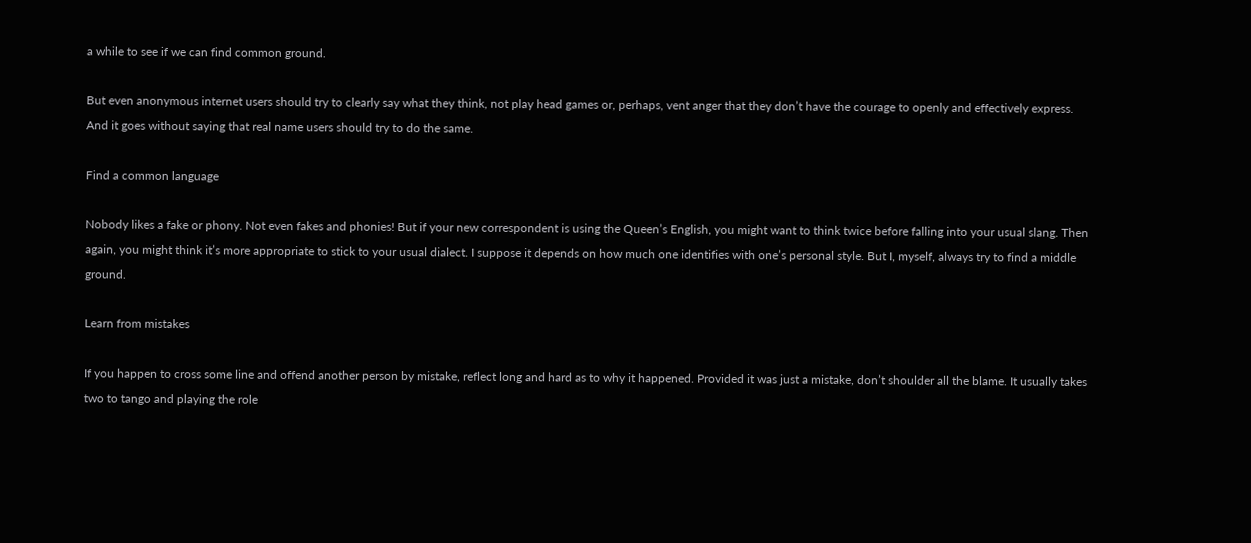a while to see if we can find common ground.

But even anonymous internet users should try to clearly say what they think, not play head games or, perhaps, vent anger that they don’t have the courage to openly and effectively express. And it goes without saying that real name users should try to do the same.

Find a common language

Nobody likes a fake or phony. Not even fakes and phonies! But if your new correspondent is using the Queen’s English, you might want to think twice before falling into your usual slang. Then again, you might think it’s more appropriate to stick to your usual dialect. I suppose it depends on how much one identifies with one’s personal style. But I, myself, always try to find a middle ground.

Learn from mistakes

If you happen to cross some line and offend another person by mistake, reflect long and hard as to why it happened. Provided it was just a mistake, don’t shoulder all the blame. It usually takes two to tango and playing the role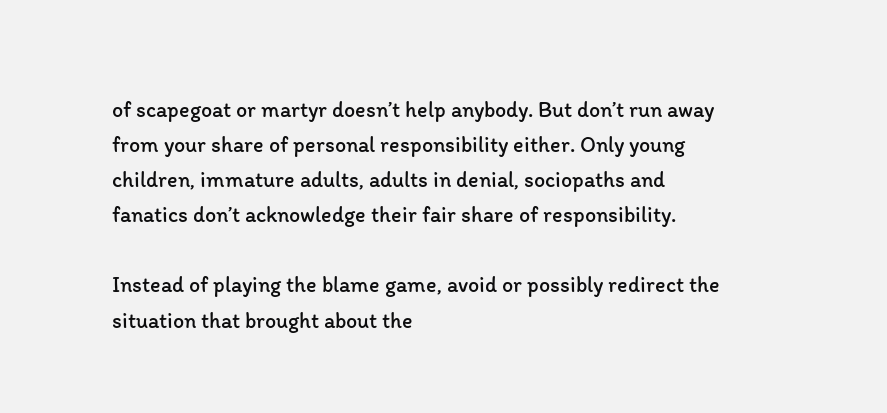of scapegoat or martyr doesn’t help anybody. But don’t run away from your share of personal responsibility either. Only young children, immature adults, adults in denial, sociopaths and fanatics don’t acknowledge their fair share of responsibility.

Instead of playing the blame game, avoid or possibly redirect the situation that brought about the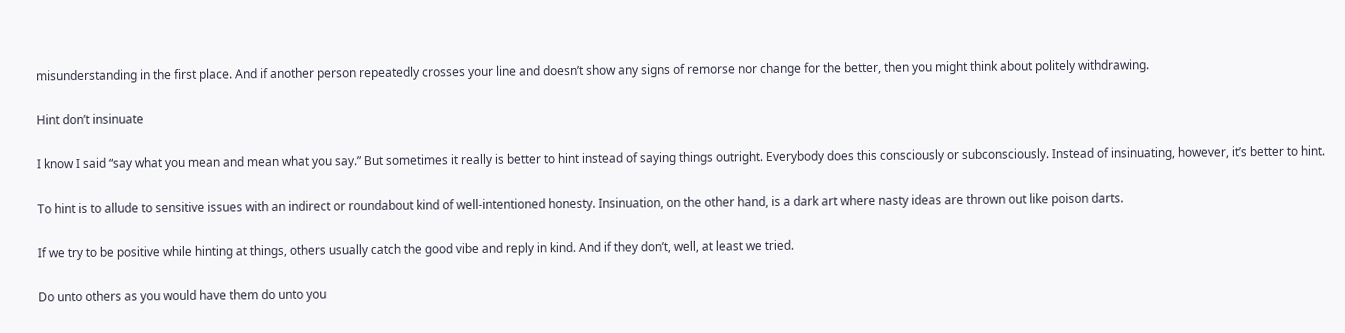misunderstanding in the first place. And if another person repeatedly crosses your line and doesn’t show any signs of remorse nor change for the better, then you might think about politely withdrawing.

Hint don’t insinuate

I know I said “say what you mean and mean what you say.” But sometimes it really is better to hint instead of saying things outright. Everybody does this consciously or subconsciously. Instead of insinuating, however, it’s better to hint.

To hint is to allude to sensitive issues with an indirect or roundabout kind of well-intentioned honesty. Insinuation, on the other hand, is a dark art where nasty ideas are thrown out like poison darts.

If we try to be positive while hinting at things, others usually catch the good vibe and reply in kind. And if they don’t, well, at least we tried.

Do unto others as you would have them do unto you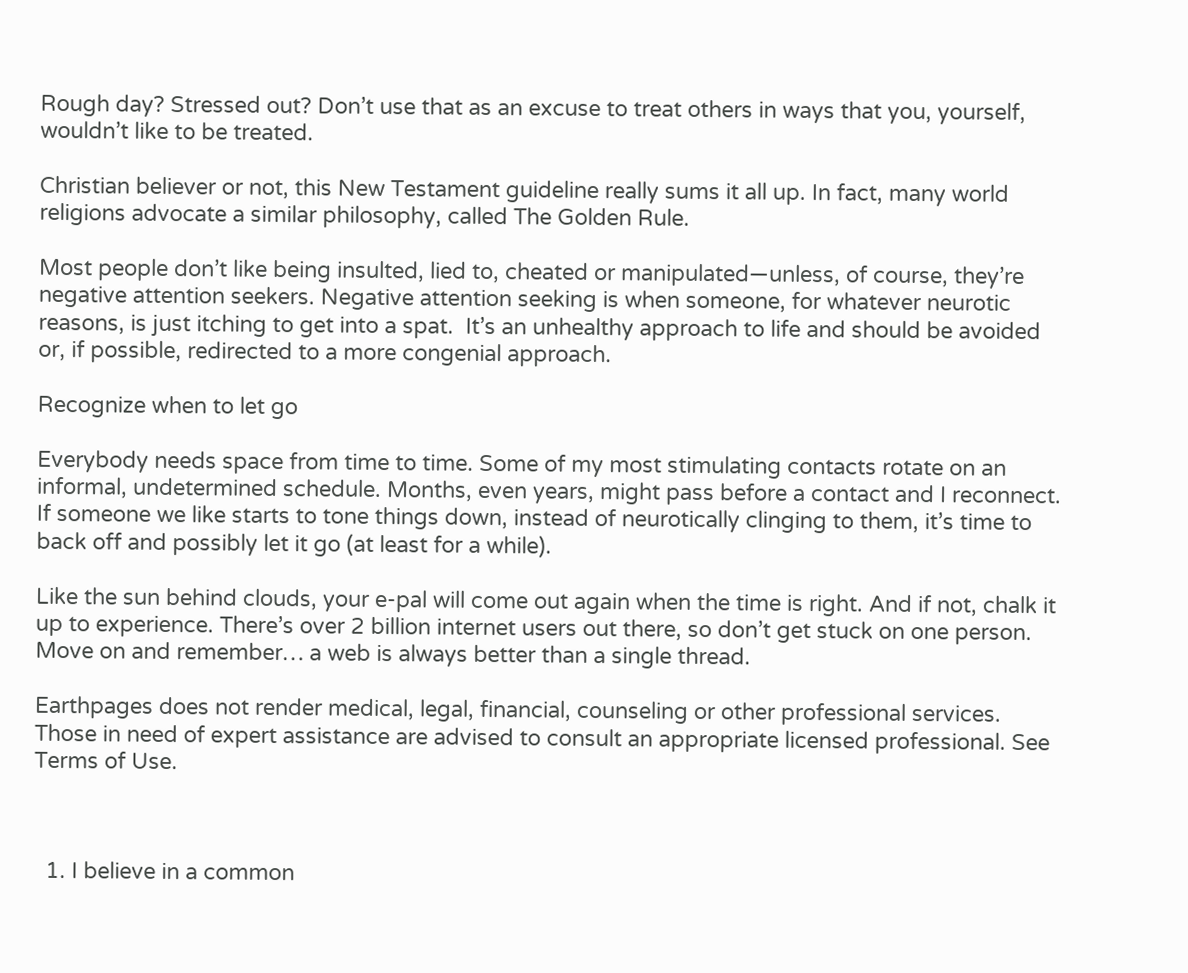Rough day? Stressed out? Don’t use that as an excuse to treat others in ways that you, yourself, wouldn’t like to be treated.

Christian believer or not, this New Testament guideline really sums it all up. In fact, many world religions advocate a similar philosophy, called The Golden Rule.

Most people don’t like being insulted, lied to, cheated or manipulated—unless, of course, they’re negative attention seekers. Negative attention seeking is when someone, for whatever neurotic reasons, is just itching to get into a spat.  It’s an unhealthy approach to life and should be avoided or, if possible, redirected to a more congenial approach.

Recognize when to let go

Everybody needs space from time to time. Some of my most stimulating contacts rotate on an informal, undetermined schedule. Months, even years, might pass before a contact and I reconnect. If someone we like starts to tone things down, instead of neurotically clinging to them, it’s time to back off and possibly let it go (at least for a while).

Like the sun behind clouds, your e-pal will come out again when the time is right. And if not, chalk it up to experience. There’s over 2 billion internet users out there, so don’t get stuck on one person. Move on and remember… a web is always better than a single thread.

Earthpages does not render medical, legal, financial, counseling or other professional services. Those in need of expert assistance are advised to consult an appropriate licensed professional. See Terms of Use.



  1. I believe in a common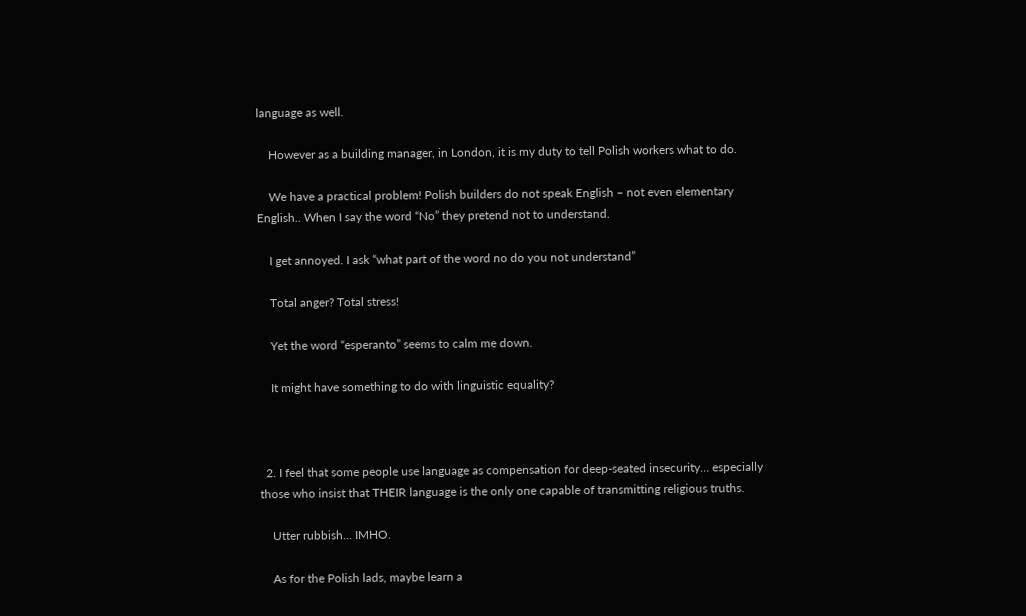language as well.

    However as a building manager, in London, it is my duty to tell Polish workers what to do.

    We have a practical problem! Polish builders do not speak English – not even elementary English.. When I say the word “No” they pretend not to understand.

    I get annoyed. I ask “what part of the word no do you not understand”

    Total anger? Total stress!

    Yet the word “esperanto” seems to calm me down.

    It might have something to do with linguistic equality?



  2. I feel that some people use language as compensation for deep-seated insecurity… especially those who insist that THEIR language is the only one capable of transmitting religious truths.

    Utter rubbish… IMHO.

    As for the Polish lads, maybe learn a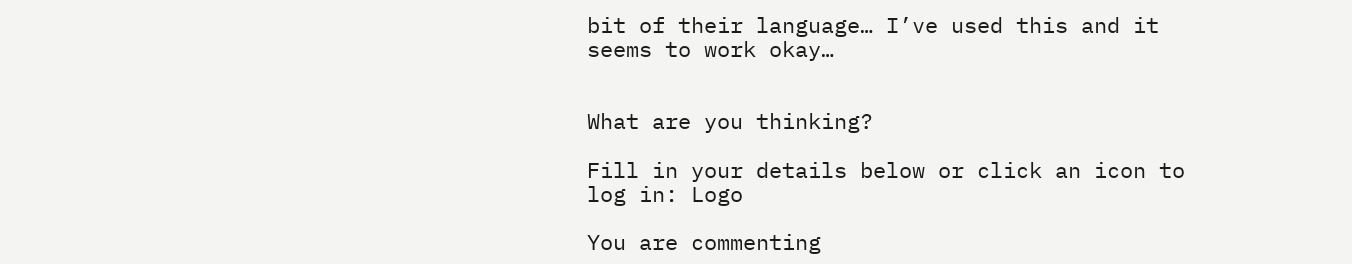bit of their language… I’ve used this and it seems to work okay…


What are you thinking?

Fill in your details below or click an icon to log in: Logo

You are commenting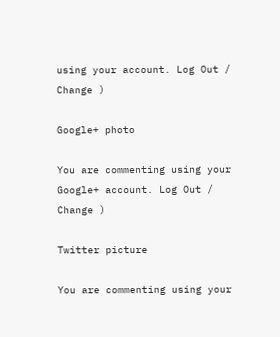using your account. Log Out /  Change )

Google+ photo

You are commenting using your Google+ account. Log Out /  Change )

Twitter picture

You are commenting using your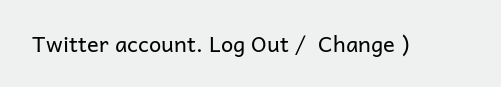Twitter account. Log Out /  Change )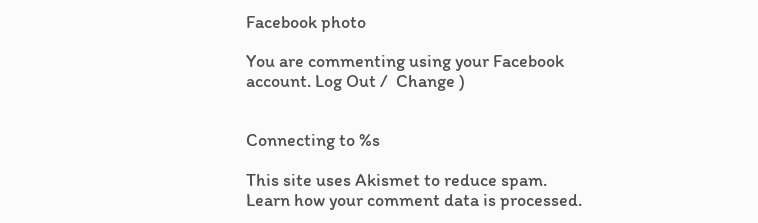Facebook photo

You are commenting using your Facebook account. Log Out /  Change )


Connecting to %s

This site uses Akismet to reduce spam. Learn how your comment data is processed.